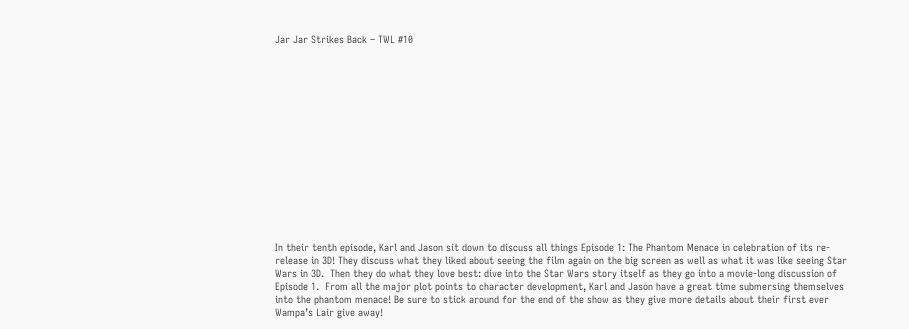Jar Jar Strikes Back – TWL #10















In their tenth episode, Karl and Jason sit down to discuss all things Episode 1: The Phantom Menace in celebration of its re-release in 3D! They discuss what they liked about seeing the film again on the big screen as well as what it was like seeing Star Wars in 3D.  Then they do what they love best: dive into the Star Wars story itself as they go into a movie-long discussion of Episode 1.  From all the major plot points to character development, Karl and Jason have a great time submersing themselves into the phantom menace! Be sure to stick around for the end of the show as they give more details about their first ever Wampa’s Lair give away!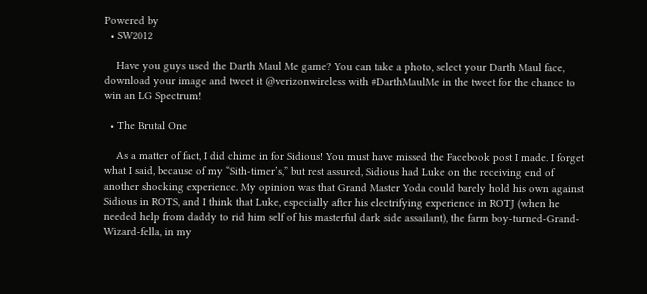Powered by
  • SW2012

    Have you guys used the Darth Maul Me game? You can take a photo, select your Darth Maul face, download your image and tweet it @verizonwireless with #DarthMaulMe in the tweet for the chance to win an LG Spectrum!

  • The Brutal One

    As a matter of fact, I did chime in for Sidious! You must have missed the Facebook post I made. I forget what I said, because of my “Sith-timer’s,” but rest assured, Sidious had Luke on the receiving end of another shocking experience. My opinion was that Grand Master Yoda could barely hold his own against Sidious in ROTS, and I think that Luke, especially after his electrifying experience in ROTJ (when he needed help from daddy to rid him self of his masterful dark side assailant), the farm boy-turned-Grand-Wizard-fella, in my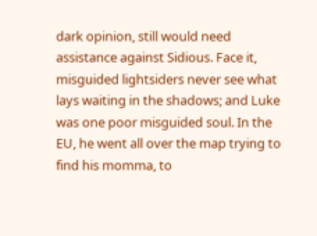dark opinion, still would need assistance against Sidious. Face it, misguided lightsiders never see what lays waiting in the shadows; and Luke was one poor misguided soul. In the EU, he went all over the map trying to find his momma, to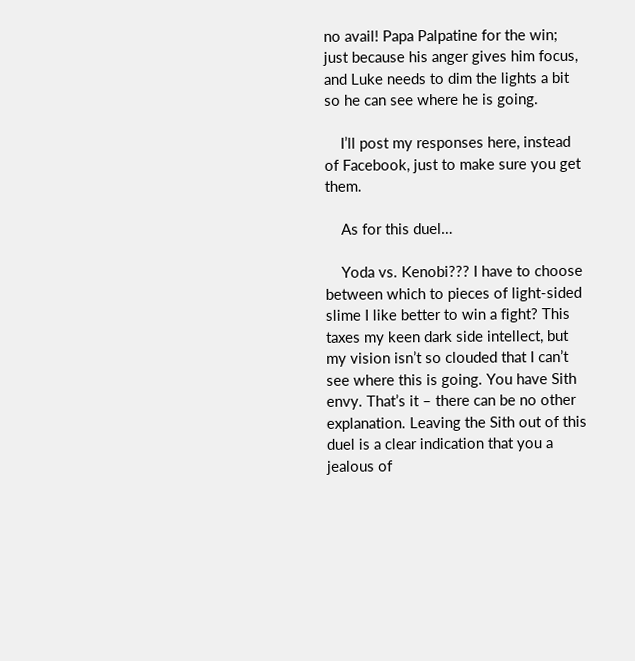no avail! Papa Palpatine for the win; just because his anger gives him focus, and Luke needs to dim the lights a bit so he can see where he is going.

    I’ll post my responses here, instead of Facebook, just to make sure you get them.

    As for this duel…

    Yoda vs. Kenobi??? I have to choose between which to pieces of light-sided slime I like better to win a fight? This taxes my keen dark side intellect, but my vision isn’t so clouded that I can’t see where this is going. You have Sith envy. That’s it – there can be no other explanation. Leaving the Sith out of this duel is a clear indication that you a jealous of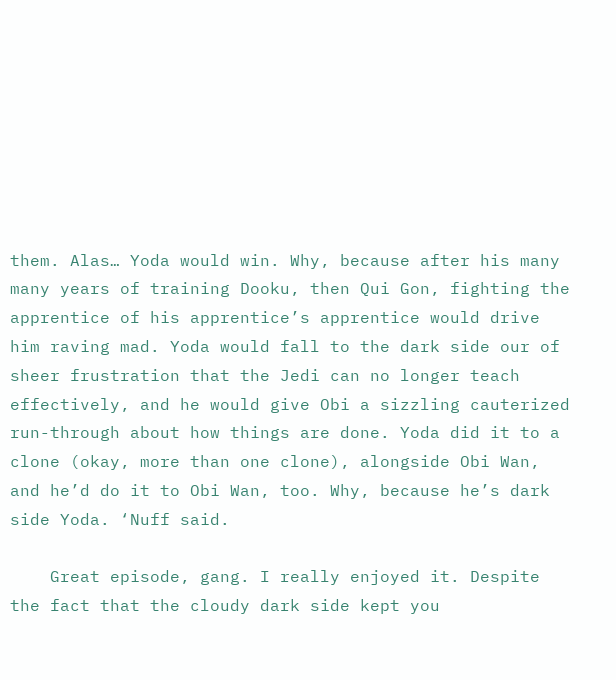them. Alas… Yoda would win. Why, because after his many many years of training Dooku, then Qui Gon, fighting the apprentice of his apprentice’s apprentice would drive him raving mad. Yoda would fall to the dark side our of sheer frustration that the Jedi can no longer teach effectively, and he would give Obi a sizzling cauterized run-through about how things are done. Yoda did it to a clone (okay, more than one clone), alongside Obi Wan, and he’d do it to Obi Wan, too. Why, because he’s dark side Yoda. ‘Nuff said.

    Great episode, gang. I really enjoyed it. Despite the fact that the cloudy dark side kept you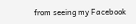from seeing my Facebook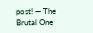post! — The Brutal One